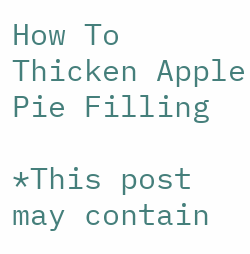How To Thicken Apple Pie Filling

*This post may contain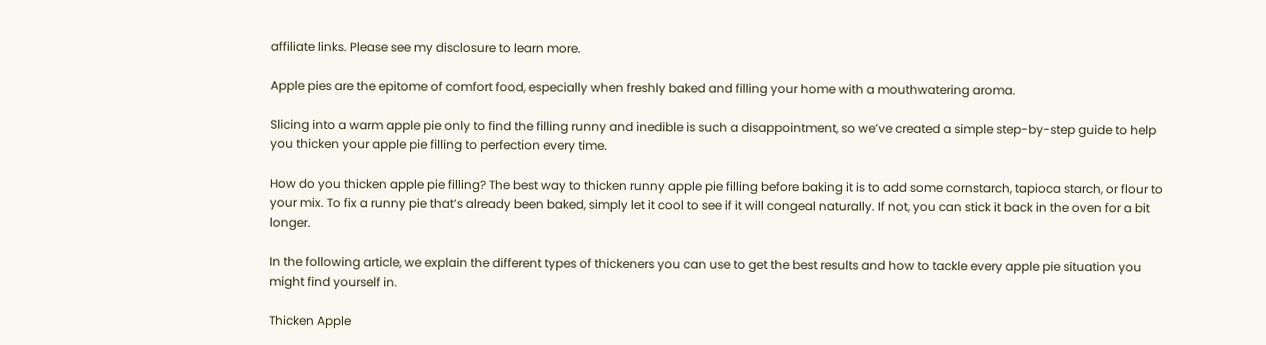affiliate links. Please see my disclosure to learn more.

Apple pies are the epitome of comfort food, especially when freshly baked and filling your home with a mouthwatering aroma.

Slicing into a warm apple pie only to find the filling runny and inedible is such a disappointment, so we’ve created a simple step-by-step guide to help you thicken your apple pie filling to perfection every time.

How do you thicken apple pie filling? The best way to thicken runny apple pie filling before baking it is to add some cornstarch, tapioca starch, or flour to your mix. To fix a runny pie that’s already been baked, simply let it cool to see if it will congeal naturally. If not, you can stick it back in the oven for a bit longer.

In the following article, we explain the different types of thickeners you can use to get the best results and how to tackle every apple pie situation you might find yourself in.

Thicken Apple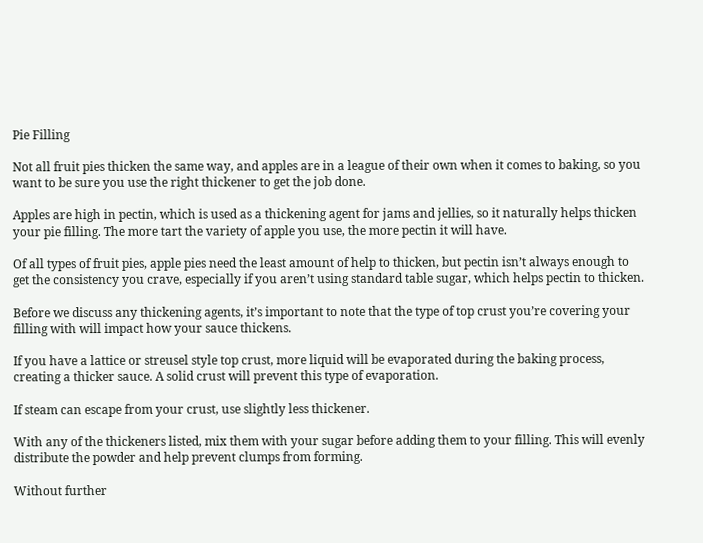Pie Filling

Not all fruit pies thicken the same way, and apples are in a league of their own when it comes to baking, so you want to be sure you use the right thickener to get the job done.

Apples are high in pectin, which is used as a thickening agent for jams and jellies, so it naturally helps thicken your pie filling. The more tart the variety of apple you use, the more pectin it will have.

Of all types of fruit pies, apple pies need the least amount of help to thicken, but pectin isn’t always enough to get the consistency you crave, especially if you aren’t using standard table sugar, which helps pectin to thicken.

Before we discuss any thickening agents, it’s important to note that the type of top crust you’re covering your filling with will impact how your sauce thickens.

If you have a lattice or streusel style top crust, more liquid will be evaporated during the baking process, creating a thicker sauce. A solid crust will prevent this type of evaporation.

If steam can escape from your crust, use slightly less thickener.

With any of the thickeners listed, mix them with your sugar before adding them to your filling. This will evenly distribute the powder and help prevent clumps from forming.

Without further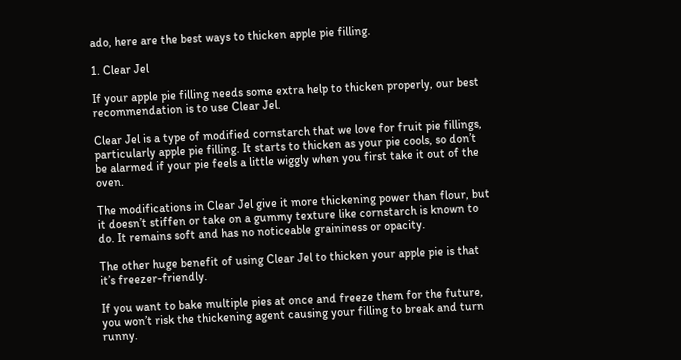ado, here are the best ways to thicken apple pie filling.

1. Clear Jel

If your apple pie filling needs some extra help to thicken properly, our best recommendation is to use Clear Jel.

Clear Jel is a type of modified cornstarch that we love for fruit pie fillings, particularly apple pie filling. It starts to thicken as your pie cools, so don’t be alarmed if your pie feels a little wiggly when you first take it out of the oven.

The modifications in Clear Jel give it more thickening power than flour, but it doesn’t stiffen or take on a gummy texture like cornstarch is known to do. It remains soft and has no noticeable graininess or opacity.

The other huge benefit of using Clear Jel to thicken your apple pie is that it’s freezer-friendly.

If you want to bake multiple pies at once and freeze them for the future, you won’t risk the thickening agent causing your filling to break and turn runny.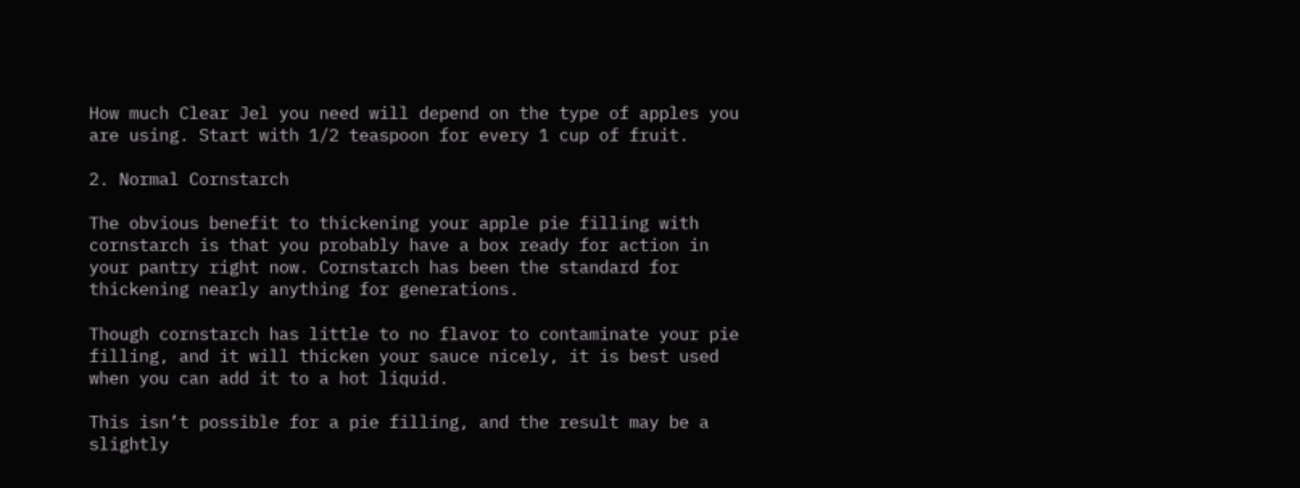How much Clear Jel you need will depend on the type of apples you are using. Start with 1/2 teaspoon for every 1 cup of fruit.

2. Normal Cornstarch

The obvious benefit to thickening your apple pie filling with cornstarch is that you probably have a box ready for action in your pantry right now. Cornstarch has been the standard for thickening nearly anything for generations.

Though cornstarch has little to no flavor to contaminate your pie filling, and it will thicken your sauce nicely, it is best used when you can add it to a hot liquid.

This isn’t possible for a pie filling, and the result may be a slightly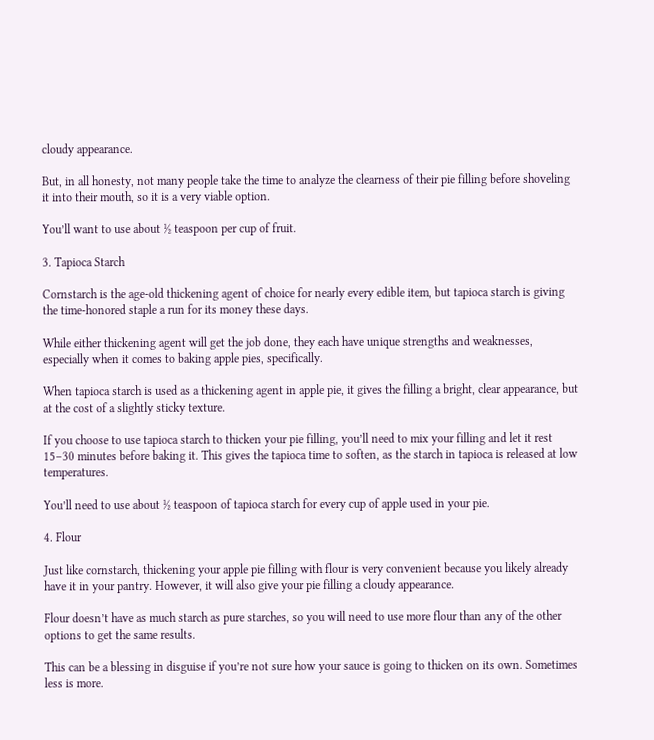cloudy appearance.

But, in all honesty, not many people take the time to analyze the clearness of their pie filling before shoveling it into their mouth, so it is a very viable option.

You’ll want to use about ½ teaspoon per cup of fruit.

3. Tapioca Starch

Cornstarch is the age-old thickening agent of choice for nearly every edible item, but tapioca starch is giving the time-honored staple a run for its money these days.

While either thickening agent will get the job done, they each have unique strengths and weaknesses, especially when it comes to baking apple pies, specifically.

When tapioca starch is used as a thickening agent in apple pie, it gives the filling a bright, clear appearance, but at the cost of a slightly sticky texture.

If you choose to use tapioca starch to thicken your pie filling, you’ll need to mix your filling and let it rest 15–30 minutes before baking it. This gives the tapioca time to soften, as the starch in tapioca is released at low temperatures.

You’ll need to use about ½ teaspoon of tapioca starch for every cup of apple used in your pie.

4. Flour

Just like cornstarch, thickening your apple pie filling with flour is very convenient because you likely already have it in your pantry. However, it will also give your pie filling a cloudy appearance.

Flour doesn’t have as much starch as pure starches, so you will need to use more flour than any of the other options to get the same results.

This can be a blessing in disguise if you’re not sure how your sauce is going to thicken on its own. Sometimes less is more.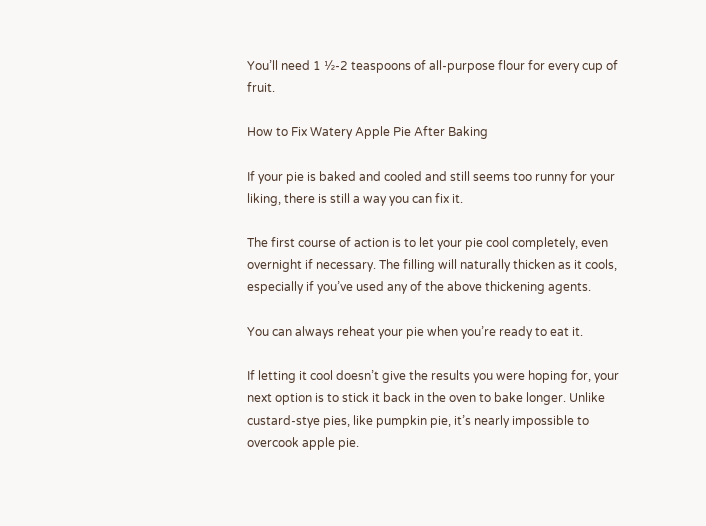You’ll need 1 ½-2 teaspoons of all-purpose flour for every cup of fruit.

How to Fix Watery Apple Pie After Baking

If your pie is baked and cooled and still seems too runny for your liking, there is still a way you can fix it.

The first course of action is to let your pie cool completely, even overnight if necessary. The filling will naturally thicken as it cools, especially if you’ve used any of the above thickening agents.

You can always reheat your pie when you’re ready to eat it.

If letting it cool doesn’t give the results you were hoping for, your next option is to stick it back in the oven to bake longer. Unlike custard-stye pies, like pumpkin pie, it’s nearly impossible to overcook apple pie.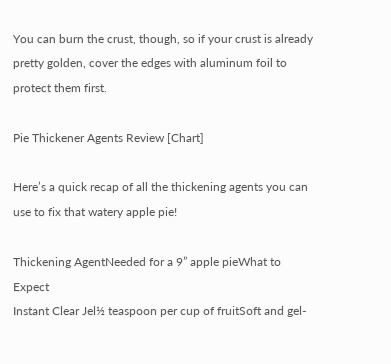You can burn the crust, though, so if your crust is already pretty golden, cover the edges with aluminum foil to protect them first.

Pie Thickener Agents Review [Chart]

Here’s a quick recap of all the thickening agents you can use to fix that watery apple pie!

Thickening AgentNeeded for a 9” apple pieWhat to Expect
Instant Clear Jel½ teaspoon per cup of fruitSoft and gel-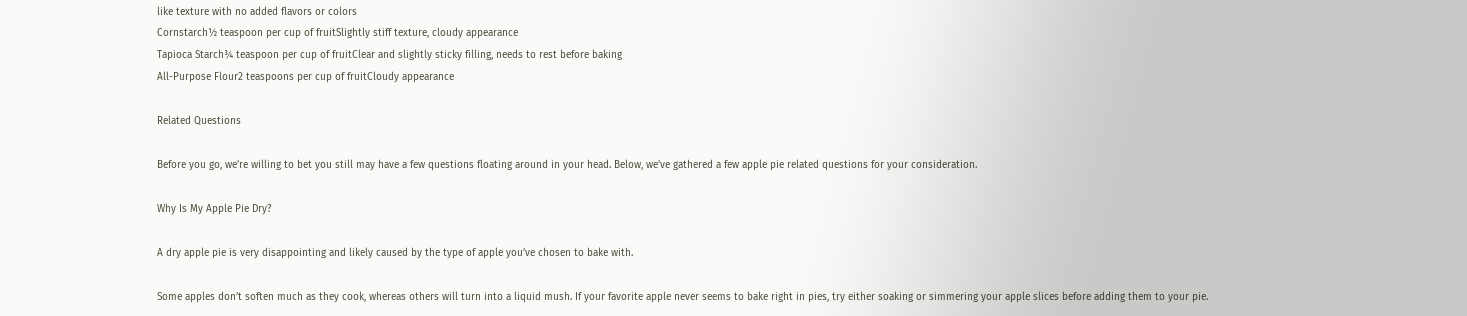like texture with no added flavors or colors
Cornstarch½ teaspoon per cup of fruitSlightly stiff texture, cloudy appearance
Tapioca Starch¾ teaspoon per cup of fruitClear and slightly sticky filling, needs to rest before baking
All-Purpose Flour2 teaspoons per cup of fruitCloudy appearance

Related Questions

Before you go, we’re willing to bet you still may have a few questions floating around in your head. Below, we’ve gathered a few apple pie related questions for your consideration.

Why Is My Apple Pie Dry?

A dry apple pie is very disappointing and likely caused by the type of apple you’ve chosen to bake with.

Some apples don’t soften much as they cook, whereas others will turn into a liquid mush. If your favorite apple never seems to bake right in pies, try either soaking or simmering your apple slices before adding them to your pie.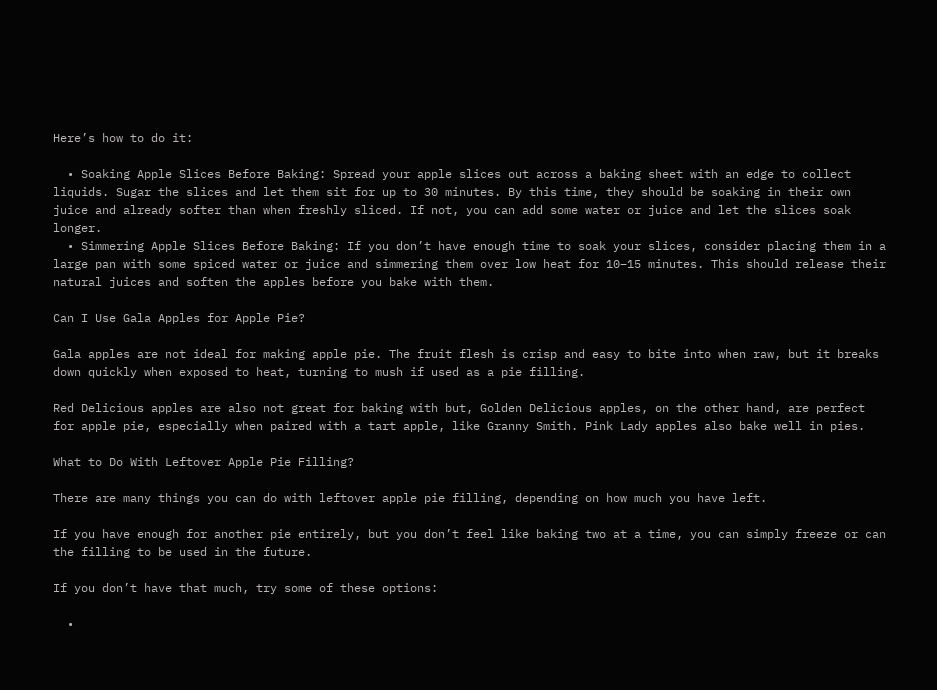Here’s how to do it:

  • Soaking Apple Slices Before Baking: Spread your apple slices out across a baking sheet with an edge to collect liquids. Sugar the slices and let them sit for up to 30 minutes. By this time, they should be soaking in their own juice and already softer than when freshly sliced. If not, you can add some water or juice and let the slices soak longer.
  • Simmering Apple Slices Before Baking: If you don’t have enough time to soak your slices, consider placing them in a large pan with some spiced water or juice and simmering them over low heat for 10–15 minutes. This should release their natural juices and soften the apples before you bake with them.

Can I Use Gala Apples for Apple Pie?

Gala apples are not ideal for making apple pie. The fruit flesh is crisp and easy to bite into when raw, but it breaks down quickly when exposed to heat, turning to mush if used as a pie filling.

Red Delicious apples are also not great for baking with but, Golden Delicious apples, on the other hand, are perfect for apple pie, especially when paired with a tart apple, like Granny Smith. Pink Lady apples also bake well in pies.

What to Do With Leftover Apple Pie Filling?

There are many things you can do with leftover apple pie filling, depending on how much you have left.

If you have enough for another pie entirely, but you don’t feel like baking two at a time, you can simply freeze or can the filling to be used in the future.

If you don’t have that much, try some of these options:

  •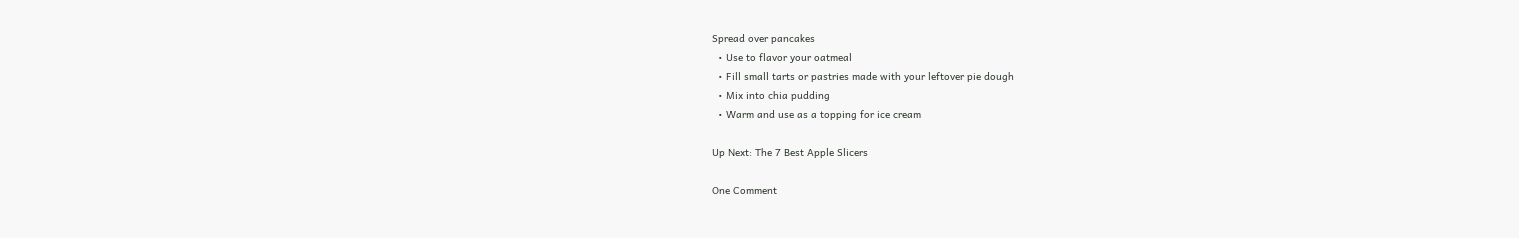Spread over pancakes
  • Use to flavor your oatmeal
  • Fill small tarts or pastries made with your leftover pie dough
  • Mix into chia pudding
  • Warm and use as a topping for ice cream

Up Next: The 7 Best Apple Slicers

One Comment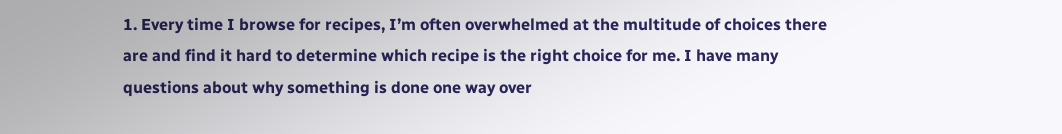1. Every time I browse for recipes, I’m often overwhelmed at the multitude of choices there are and find it hard to determine which recipe is the right choice for me. I have many questions about why something is done one way over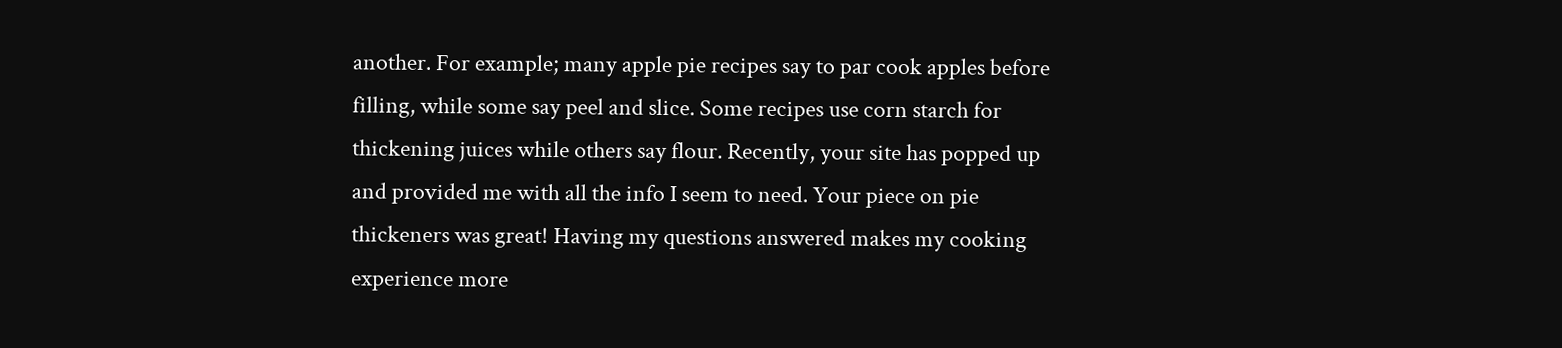another. For example; many apple pie recipes say to par cook apples before filling, while some say peel and slice. Some recipes use corn starch for thickening juices while others say flour. Recently, your site has popped up and provided me with all the info I seem to need. Your piece on pie thickeners was great! Having my questions answered makes my cooking experience more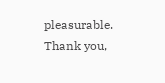pleasurable. Thank you,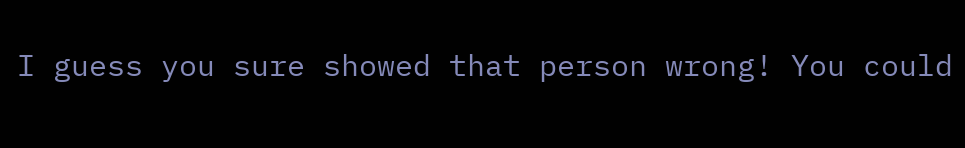I guess you sure showed that person wrong! You could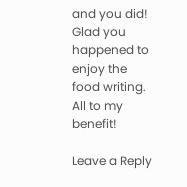and you did! Glad you happened to enjoy the food writing. All to my benefit!

Leave a Reply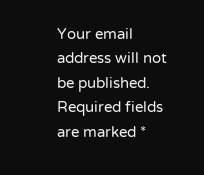Your email address will not be published. Required fields are marked *